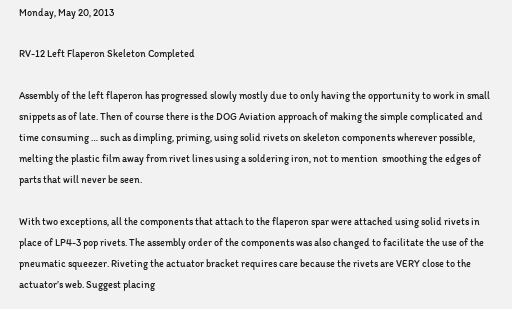Monday, May 20, 2013

RV-12 Left Flaperon Skeleton Completed

Assembly of the left flaperon has progressed slowly mostly due to only having the opportunity to work in small snippets as of late. Then of course there is the DOG Aviation approach of making the simple complicated and time consuming … such as dimpling, priming, using solid rivets on skeleton components wherever possible, melting the plastic film away from rivet lines using a soldering iron, not to mention  smoothing the edges of parts that will never be seen.

With two exceptions, all the components that attach to the flaperon spar were attached using solid rivets in place of LP4-3 pop rivets. The assembly order of the components was also changed to facilitate the use of the pneumatic squeezer. Riveting the actuator bracket requires care because the rivets are VERY close to the actuator’s web. Suggest placing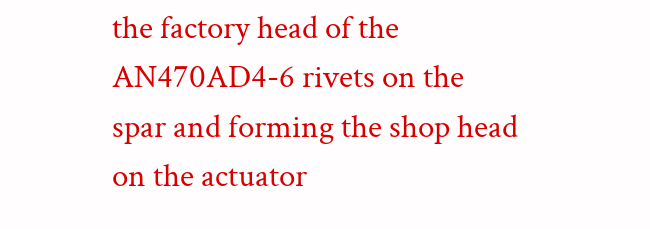the factory head of the AN470AD4-6 rivets on the spar and forming the shop head on the actuator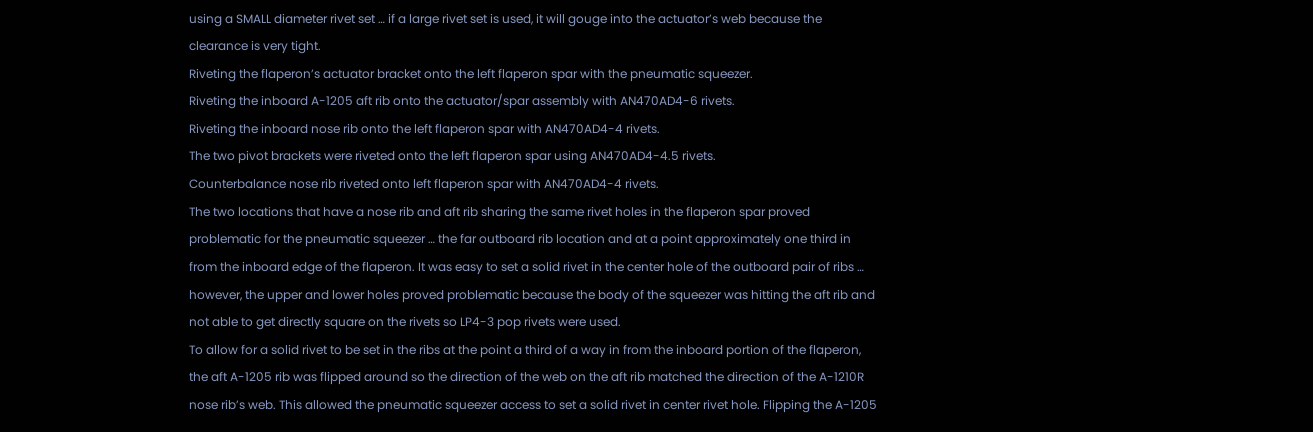using a SMALL diameter rivet set … if a large rivet set is used, it will gouge into the actuator’s web because the clearance is very tight.
Riveting the flaperon’s actuator bracket onto the left flaperon spar with the pneumatic squeezer.
Riveting the inboard A-1205 aft rib onto the actuator/spar assembly with AN470AD4-6 rivets.
Riveting the inboard nose rib onto the left flaperon spar with AN470AD4-4 rivets.
The two pivot brackets were riveted onto the left flaperon spar using AN470AD4-4.5 rivets.
Counterbalance nose rib riveted onto left flaperon spar with AN470AD4-4 rivets.
The two locations that have a nose rib and aft rib sharing the same rivet holes in the flaperon spar proved problematic for the pneumatic squeezer … the far outboard rib location and at a point approximately one third in from the inboard edge of the flaperon. It was easy to set a solid rivet in the center hole of the outboard pair of ribs … however, the upper and lower holes proved problematic because the body of the squeezer was hitting the aft rib and not able to get directly square on the rivets so LP4-3 pop rivets were used.
To allow for a solid rivet to be set in the ribs at the point a third of a way in from the inboard portion of the flaperon, the aft A-1205 rib was flipped around so the direction of the web on the aft rib matched the direction of the A-1210R nose rib’s web. This allowed the pneumatic squeezer access to set a solid rivet in center rivet hole. Flipping the A-1205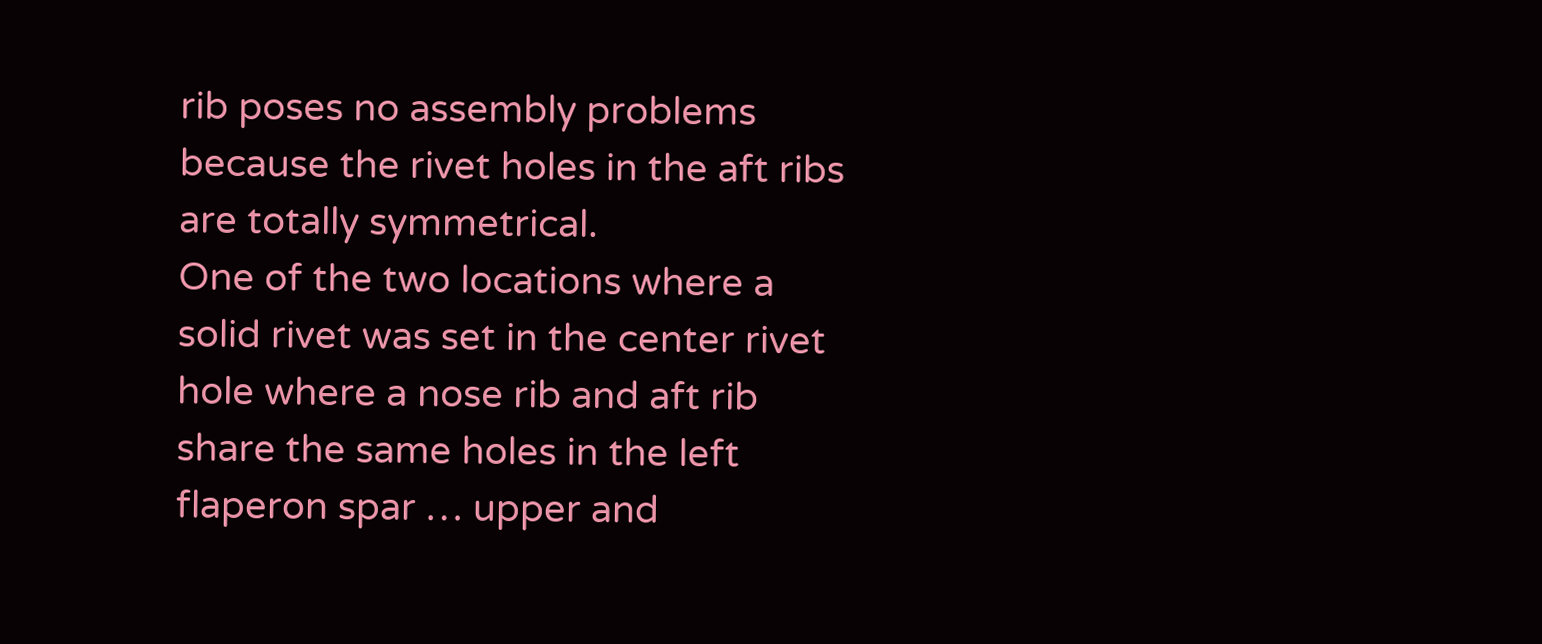rib poses no assembly problems because the rivet holes in the aft ribs are totally symmetrical.
One of the two locations where a solid rivet was set in the center rivet hole where a nose rib and aft rib share the same holes in the left flaperon spar … upper and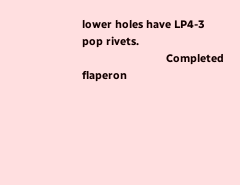lower holes have LP4-3 pop rivets.
                            Completed flaperon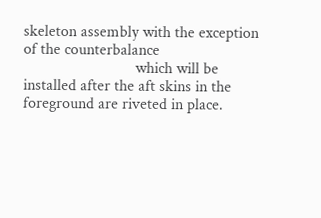skeleton assembly with the exception of the counterbalance
                            which will be installed after the aft skins in the foreground are riveted in place.